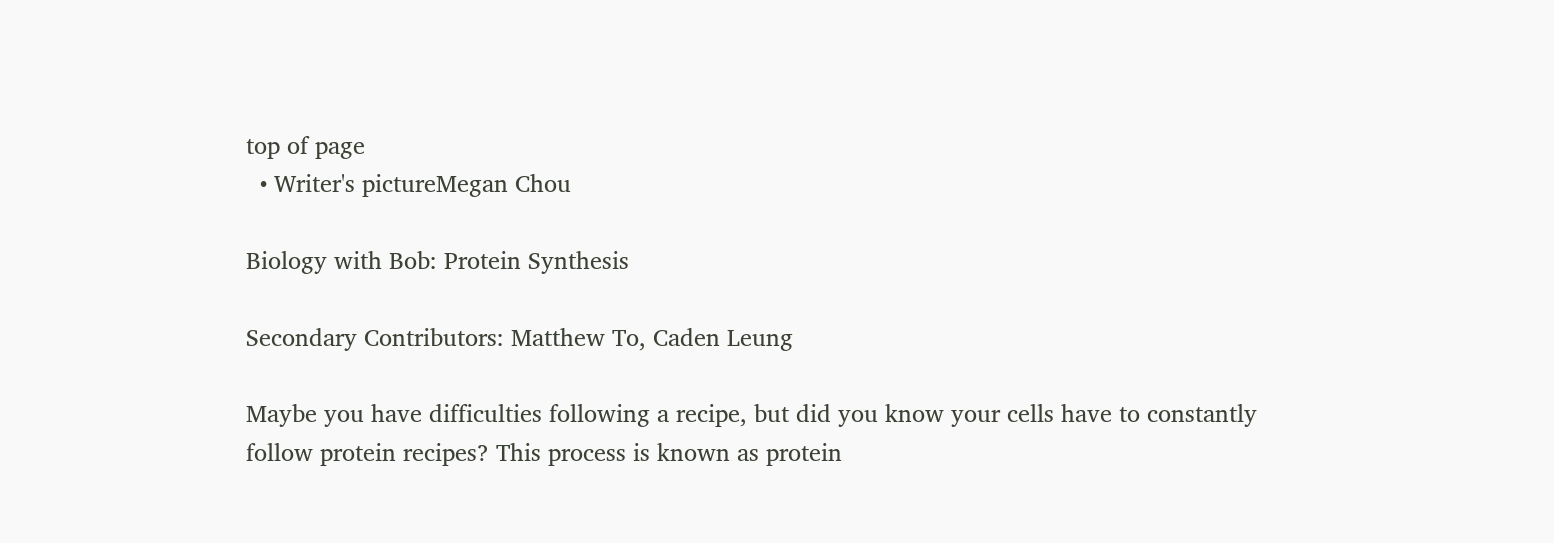top of page
  • Writer's pictureMegan Chou

Biology with Bob: Protein Synthesis

Secondary Contributors: Matthew To, Caden Leung

Maybe you have difficulties following a recipe, but did you know your cells have to constantly follow protein recipes? This process is known as protein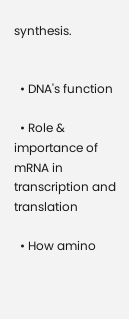synthesis.


  • DNA's function

  • Role & importance of mRNA in transcription and translation

  • How amino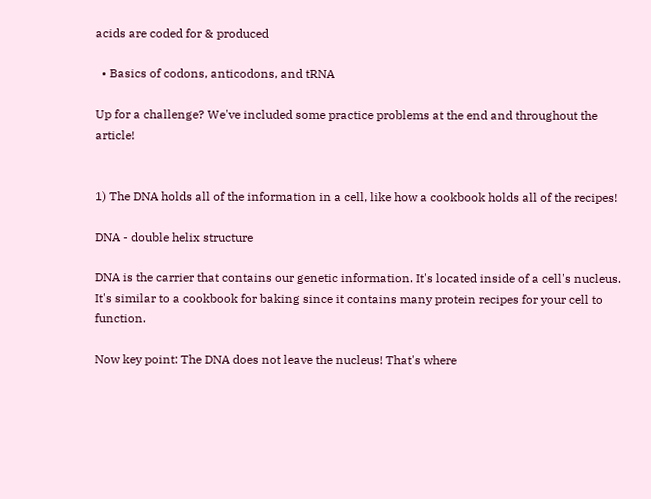acids are coded for & produced

  • Basics of codons, anticodons, and tRNA

Up for a challenge? We've included some practice problems at the end and throughout the article!


1) The DNA holds all of the information in a cell, like how a cookbook holds all of the recipes!

DNA - double helix structure

DNA is the carrier that contains our genetic information. It's located inside of a cell's nucleus. It's similar to a cookbook for baking since it contains many protein recipes for your cell to function.

Now key point: The DNA does not leave the nucleus! That's where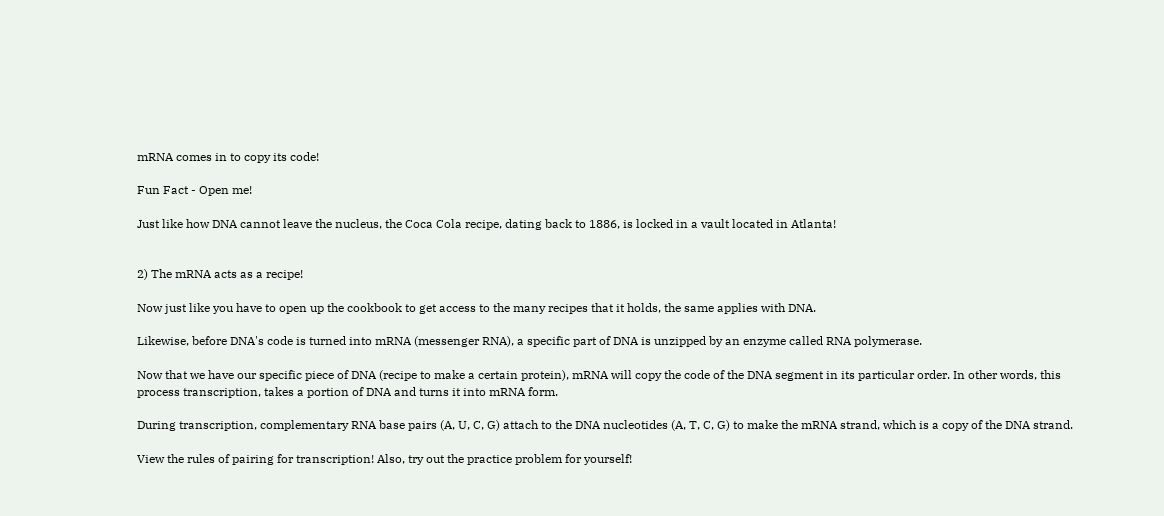mRNA comes in to copy its code!

Fun Fact - Open me!

Just like how DNA cannot leave the nucleus, the Coca Cola recipe, dating back to 1886, is locked in a vault located in Atlanta!


2) The mRNA acts as a recipe!

Now just like you have to open up the cookbook to get access to the many recipes that it holds, the same applies with DNA.

Likewise, before DNA's code is turned into mRNA (messenger RNA), a specific part of DNA is unzipped by an enzyme called RNA polymerase.

Now that we have our specific piece of DNA (recipe to make a certain protein), mRNA will copy the code of the DNA segment in its particular order. In other words, this process transcription, takes a portion of DNA and turns it into mRNA form.

During transcription, complementary RNA base pairs (A, U, C, G) attach to the DNA nucleotides (A, T, C, G) to make the mRNA strand, which is a copy of the DNA strand.

View the rules of pairing for transcription! Also, try out the practice problem for yourself!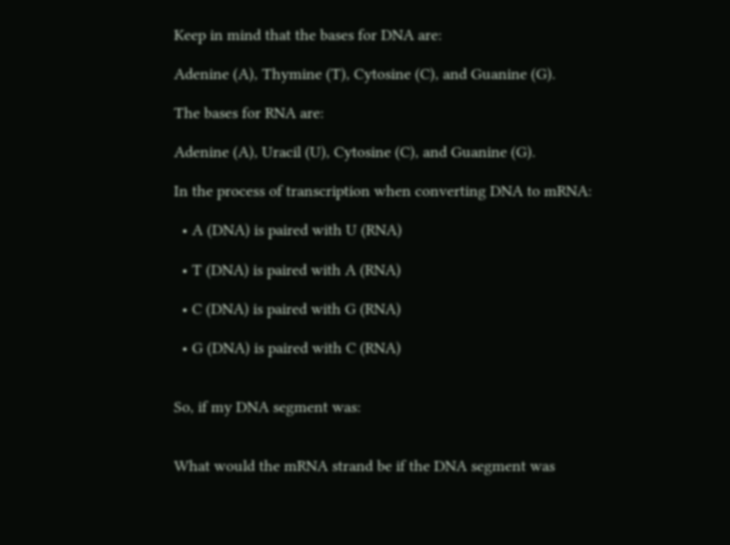Keep in mind that the bases for DNA are:

Adenine (A), Thymine (T), Cytosine (C), and Guanine (G).

The bases for RNA are:

Adenine (A), Uracil (U), Cytosine (C), and Guanine (G).

In the process of transcription when converting DNA to mRNA:

  • A (DNA) is paired with U (RNA)

  • T (DNA) is paired with A (RNA)

  • C (DNA) is paired with G (RNA)

  • G (DNA) is paired with C (RNA)


So, if my DNA segment was:


What would the mRNA strand be if the DNA segment was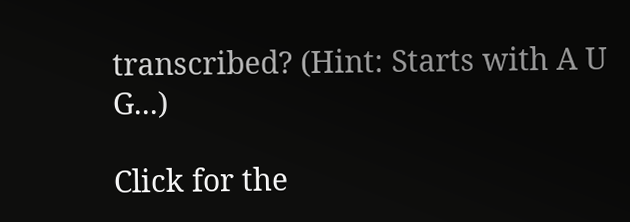transcribed? (Hint: Starts with A U G...)

Click for the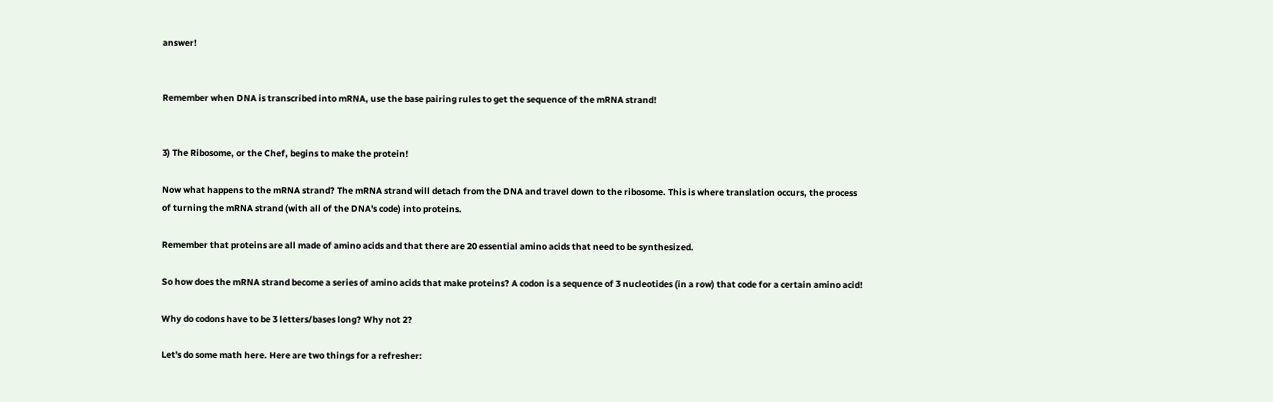answer!


Remember when DNA is transcribed into mRNA, use the base pairing rules to get the sequence of the mRNA strand!


3) The Ribosome, or the Chef, begins to make the protein!

Now what happens to the mRNA strand? The mRNA strand will detach from the DNA and travel down to the ribosome. This is where translation occurs, the process of turning the mRNA strand (with all of the DNA's code) into proteins.

Remember that proteins are all made of amino acids and that there are 20 essential amino acids that need to be synthesized.

So how does the mRNA strand become a series of amino acids that make proteins? A codon is a sequence of 3 nucleotides (in a row) that code for a certain amino acid!

Why do codons have to be 3 letters/bases long? Why not 2?

Let's do some math here. Here are two things for a refresher: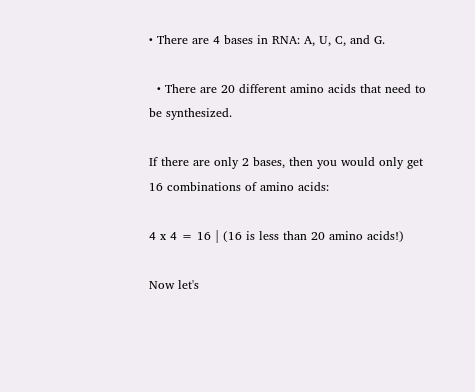• There are 4 bases in RNA: A, U, C, and G.

  • There are 20 different amino acids that need to be synthesized.

If there are only 2 bases, then you would only get 16 combinations of amino acids:

4 x 4 = 16 | (16 is less than 20 amino acids!)

Now let's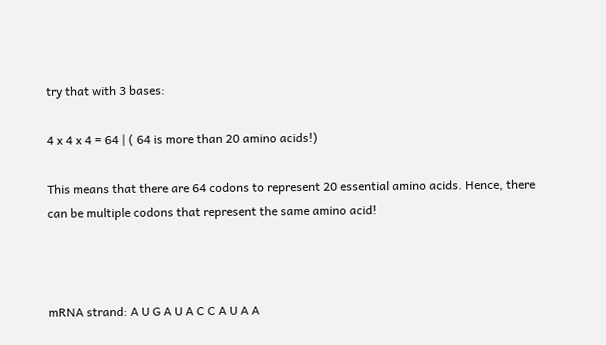try that with 3 bases:

4 x 4 x 4 = 64 | ( 64 is more than 20 amino acids!)

This means that there are 64 codons to represent 20 essential amino acids. Hence, there can be multiple codons that represent the same amino acid!



mRNA strand: A U G A U A C C A U A A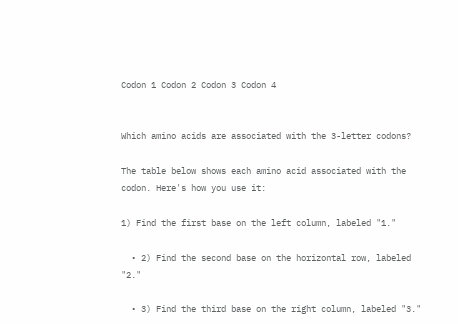Codon 1 Codon 2 Codon 3 Codon 4


Which amino acids are associated with the 3-letter codons?

The table below shows each amino acid associated with the codon. Here's how you use it:

1) Find the first base on the left column, labeled "1."

  • 2) Find the second base on the horizontal row, labeled "2."

  • 3) Find the third base on the right column, labeled "3."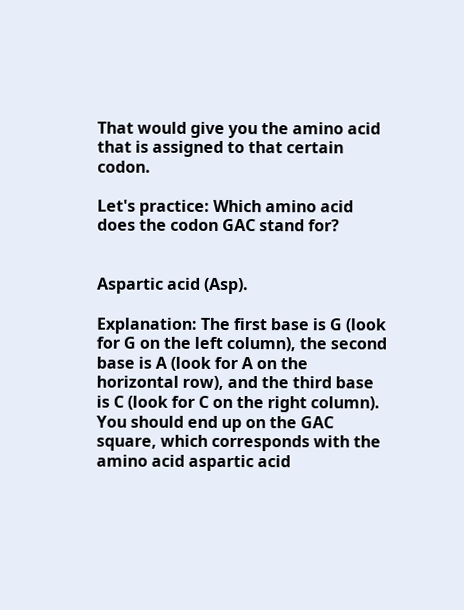That would give you the amino acid that is assigned to that certain codon.

Let's practice: Which amino acid does the codon GAC stand for?


Aspartic acid (Asp).

Explanation: The first base is G (look for G on the left column), the second base is A (look for A on the horizontal row), and the third base is C (look for C on the right column). You should end up on the GAC square, which corresponds with the amino acid aspartic acid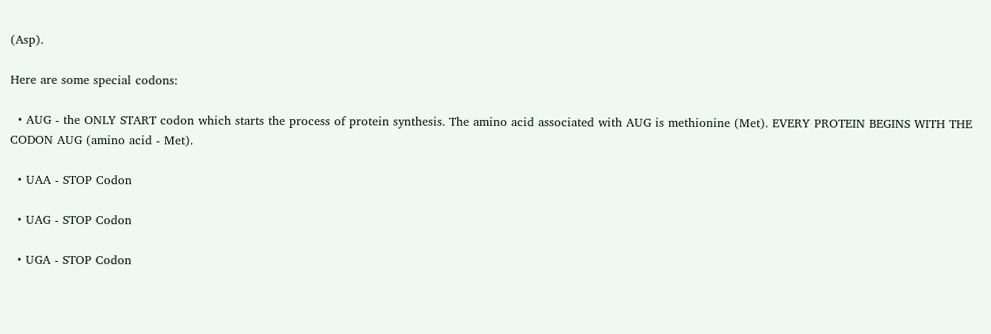(Asp).

Here are some special codons:

  • AUG - the ONLY START codon which starts the process of protein synthesis. The amino acid associated with AUG is methionine (Met). EVERY PROTEIN BEGINS WITH THE CODON AUG (amino acid - Met).

  • UAA - STOP Codon

  • UAG - STOP Codon

  • UGA - STOP Codon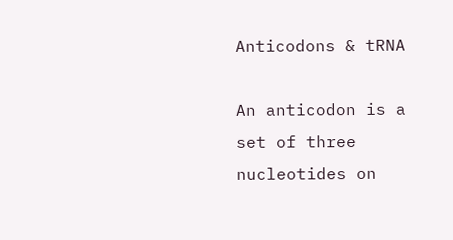Anticodons & tRNA

An anticodon is a set of three nucleotides on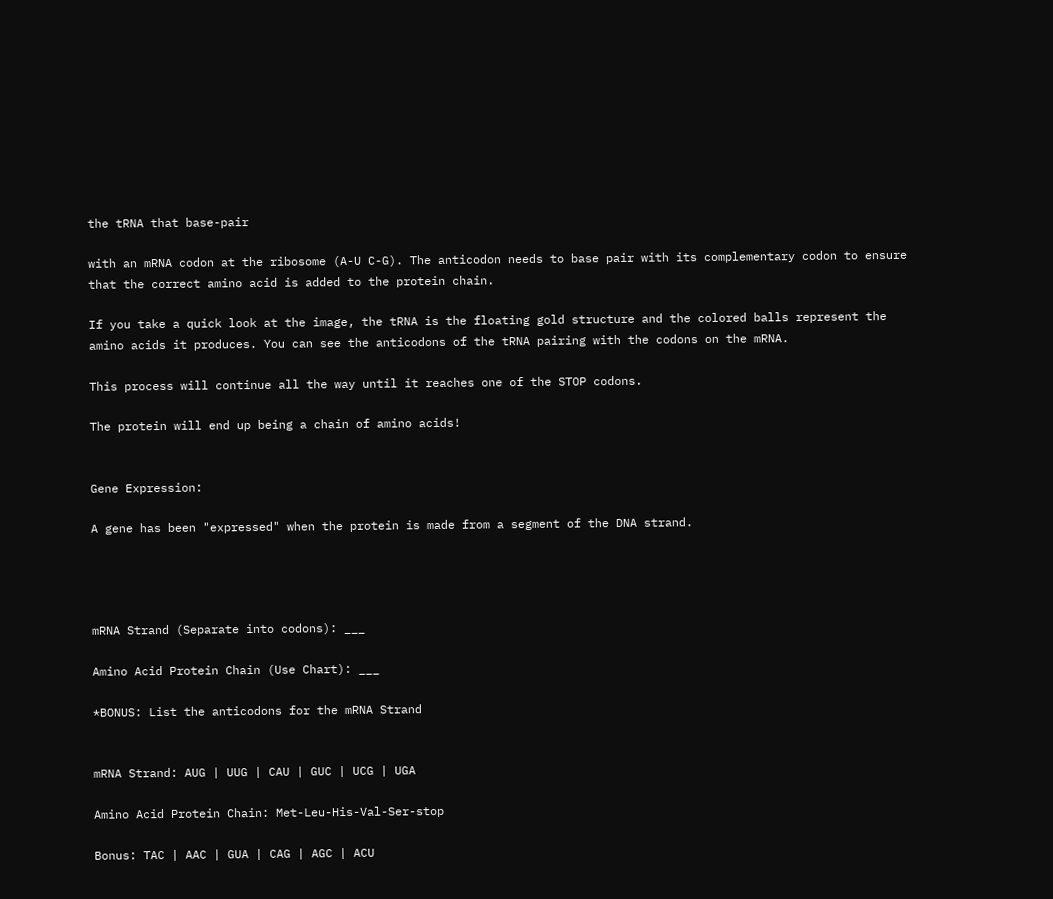the tRNA that base-pair

with an mRNA codon at the ribosome (A-U C-G). The anticodon needs to base pair with its complementary codon to ensure that the correct amino acid is added to the protein chain.

If you take a quick look at the image, the tRNA is the floating gold structure and the colored balls represent the amino acids it produces. You can see the anticodons of the tRNA pairing with the codons on the mRNA.

This process will continue all the way until it reaches one of the STOP codons.

The protein will end up being a chain of amino acids!


Gene Expression:

A gene has been "expressed" when the protein is made from a segment of the DNA strand.




mRNA Strand (Separate into codons): ___

Amino Acid Protein Chain (Use Chart): ___

*BONUS: List the anticodons for the mRNA Strand


mRNA Strand: AUG | UUG | CAU | GUC | UCG | UGA

Amino Acid Protein Chain: Met-Leu-His-Val-Ser-stop

Bonus: TAC | AAC | GUA | CAG | AGC | ACU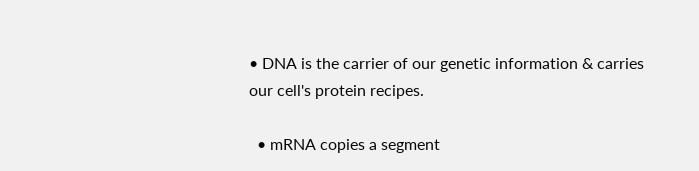• DNA is the carrier of our genetic information & carries our cell's protein recipes.

  • mRNA copies a segment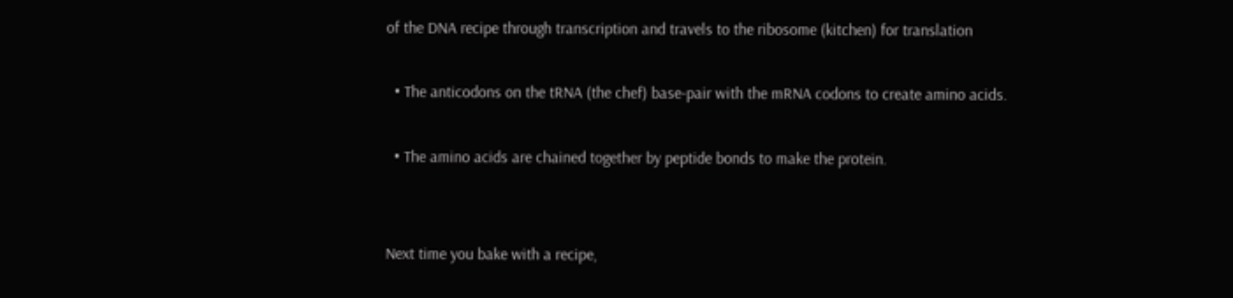of the DNA recipe through transcription and travels to the ribosome (kitchen) for translation

  • The anticodons on the tRNA (the chef) base-pair with the mRNA codons to create amino acids.

  • The amino acids are chained together by peptide bonds to make the protein.


Next time you bake with a recipe,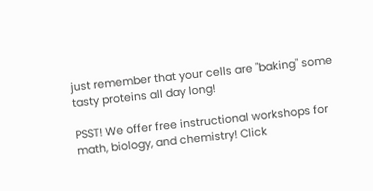just remember that your cells are "baking" some tasty proteins all day long!

PSST! We offer free instructional workshops for math, biology, and chemistry! Click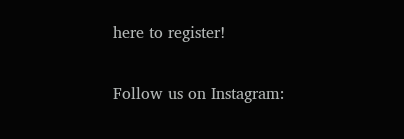here to register!

Follow us on Instagram: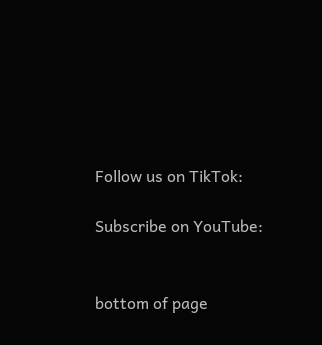Follow us on TikTok:

Subscribe on YouTube:


bottom of page